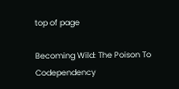top of page

Becoming Wild: The Poison To Codependency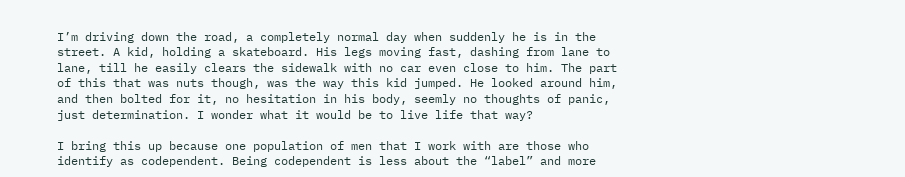I’m driving down the road, a completely normal day when suddenly he is in the street. A kid, holding a skateboard. His legs moving fast, dashing from lane to lane, till he easily clears the sidewalk with no car even close to him. The part of this that was nuts though, was the way this kid jumped. He looked around him, and then bolted for it, no hesitation in his body, seemly no thoughts of panic, just determination. I wonder what it would be to live life that way?

I bring this up because one population of men that I work with are those who identify as codependent. Being codependent is less about the “label” and more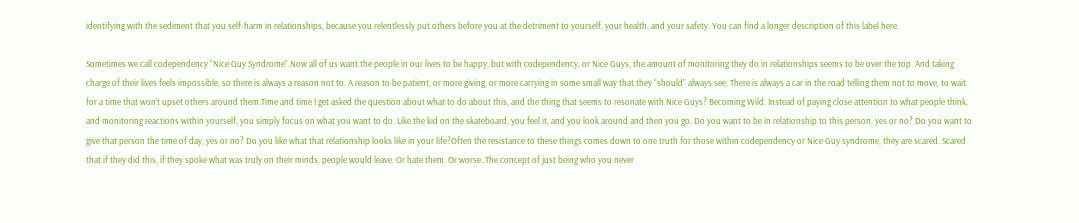identifying with the sediment that you self-harm in relationships, because you relentlessly put others before you at the detriment to yourself, your health, and your safety. You can find a longer description of this label here.

Sometimes we call codependency “Nice Guy Syndrome”.Now all of us want the people in our lives to be happy, but with codependency, or Nice Guys, the amount of monitoring they do in relationships seems to be over the top. And taking charge of their lives feels impossible, so there is always a reason not to. A reason to be patient, or more giving, or more carrying in some small way that they “should” always see. There is always a car in the road telling them not to move, to wait for a time that won’t upset others around them.Time and time I get asked the question about what to do about this, and the thing that seems to resonate with Nice Guys? Becoming Wild. Instead of paying close attention to what people think, and monitoring reactions within yourself, you simply focus on what you want to do. Like the kid on the skateboard, you feel it, and you look around and then you go. Do you want to be in relationship to this person, yes or no? Do you want to give that person the time of day, yes or no? Do you like what that relationship looks like in your life?Often the resistance to these things comes down to one truth for those within codependency or Nice Guy syndrome, they are scared. Scared that if they did this, if they spoke what was truly on their minds, people would leave. Or hate them. Or worse..The concept of just being who you never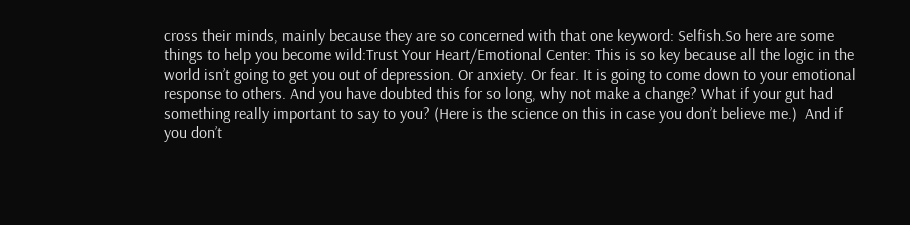cross their minds, mainly because they are so concerned with that one keyword: Selfish.So here are some things to help you become wild:Trust Your Heart/Emotional Center: This is so key because all the logic in the world isn’t going to get you out of depression. Or anxiety. Or fear. It is going to come down to your emotional response to others. And you have doubted this for so long, why not make a change? What if your gut had something really important to say to you? (Here is the science on this in case you don’t believe me.)  And if you don’t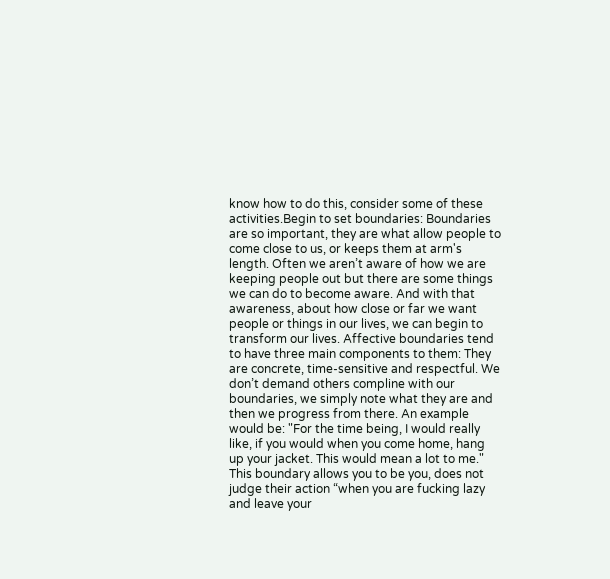know how to do this, consider some of these activities.Begin to set boundaries: Boundaries are so important, they are what allow people to come close to us, or keeps them at arm's length. Often we aren’t aware of how we are keeping people out but there are some things we can do to become aware. And with that awareness, about how close or far we want people or things in our lives, we can begin to transform our lives. Affective boundaries tend to have three main components to them: They are concrete, time-sensitive and respectful. We don’t demand others compline with our boundaries, we simply note what they are and then we progress from there. An example would be: "For the time being, I would really like, if you would when you come home, hang up your jacket. This would mean a lot to me." This boundary allows you to be you, does not judge their action “when you are fucking lazy and leave your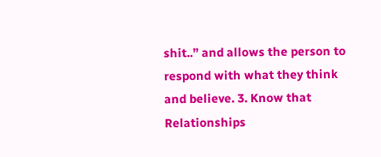shit..” and allows the person to respond with what they think and believe. 3. Know that Relationships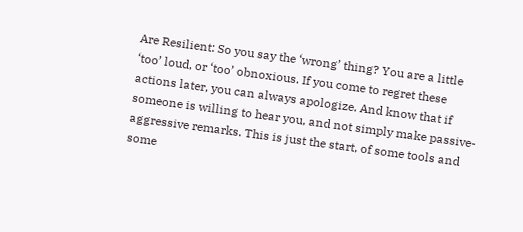Are Resilient: So you say the ‘wrong’ thing? You are a little ‘too’ loud, or ‘too’ obnoxious. If you come to regret these actions later, you can always apologize. And know that if someone is willing to hear you, and not simply make passive-aggressive remarks. This is just the start, of some tools and some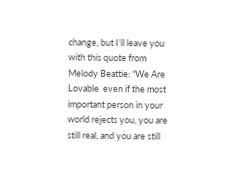change, but I’ll leave you with this quote from Melody Beattie: “We Are Lovable  even if the most important person in your world rejects you, you are still real, and you are still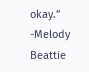okay.”  -Melody Beattie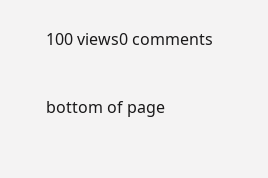100 views0 comments


bottom of page